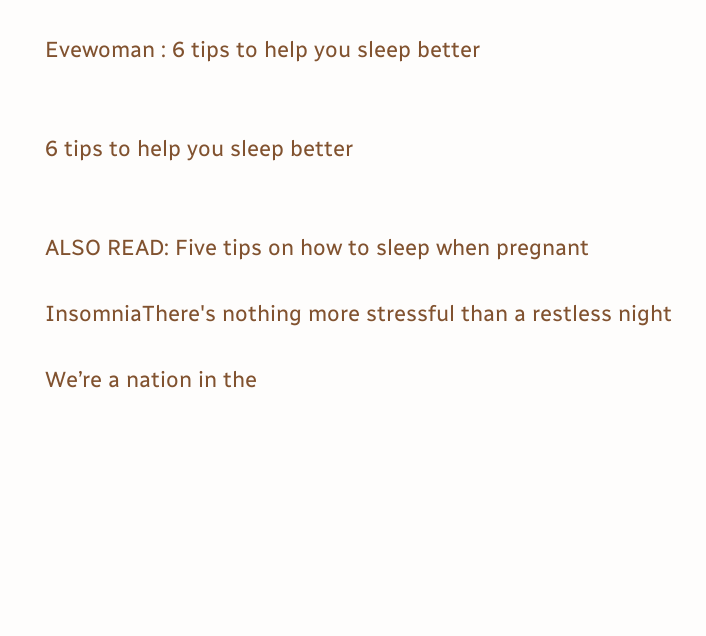Evewoman : 6 tips to help you sleep better


6 tips to help you sleep better


ALSO READ: Five tips on how to sleep when pregnant

InsomniaThere's nothing more stressful than a restless night

We’re a nation in the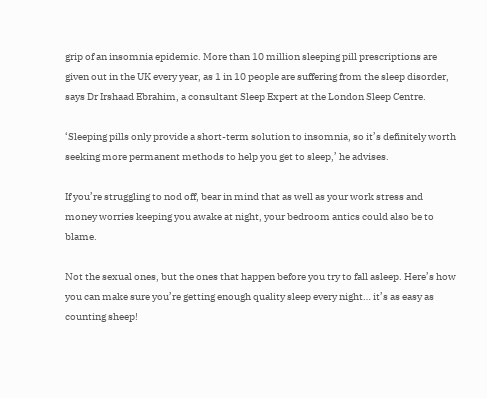grip of an insomnia epidemic. More than 10 million sleeping pill prescriptions are given out in the UK every year, as 1 in 10 people are suffering from the sleep disorder, says Dr Irshaad Ebrahim, a consultant Sleep Expert at the London Sleep Centre.

‘Sleeping pills only provide a short-term solution to insomnia, so it’s definitely worth seeking more permanent methods to help you get to sleep,’ he advises.

If you’re struggling to nod off, bear in mind that as well as your work stress and money worries keeping you awake at night, your bedroom antics could also be to blame.

Not the sexual ones, but the ones that happen before you try to fall asleep. Here’s how you can make sure you’re getting enough quality sleep every night… it’s as easy as counting sheep!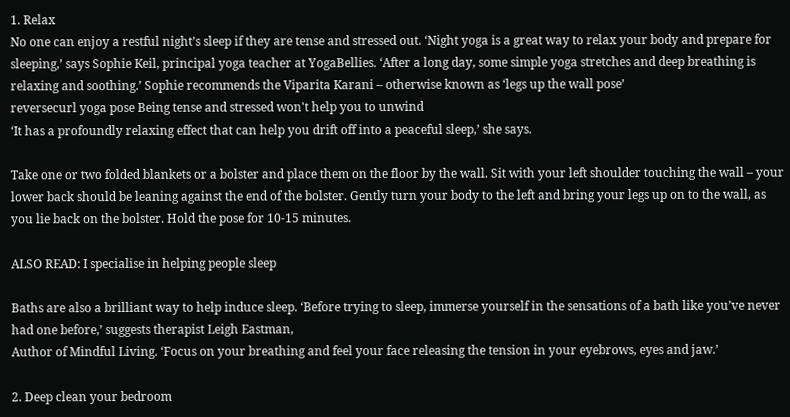1. Relax
No one can enjoy a restful night’s sleep if they are tense and stressed out. ‘Night yoga is a great way to relax your body and prepare for sleeping,’ says Sophie Keil, principal yoga teacher at YogaBellies. ‘After a long day, some simple yoga stretches and deep breathing is relaxing and soothing.’ Sophie recommends the Viparita Karani – otherwise known as ‘legs up the wall pose’
reversecurl yoga pose Being tense and stressed won't help you to unwind
‘It has a profoundly relaxing effect that can help you drift off into a peaceful sleep,’ she says.

Take one or two folded blankets or a bolster and place them on the floor by the wall. Sit with your left shoulder touching the wall – your lower back should be leaning against the end of the bolster. Gently turn your body to the left and bring your legs up on to the wall, as you lie back on the bolster. Hold the pose for 10-15 minutes.

ALSO READ: I specialise in helping people sleep

Baths are also a brilliant way to help induce sleep. ‘Before trying to sleep, immerse yourself in the sensations of a bath like you’ve never had one before,’ suggests therapist Leigh Eastman,
Author of Mindful Living. ‘Focus on your breathing and feel your face releasing the tension in your eyebrows, eyes and jaw.’

2. Deep clean your bedroom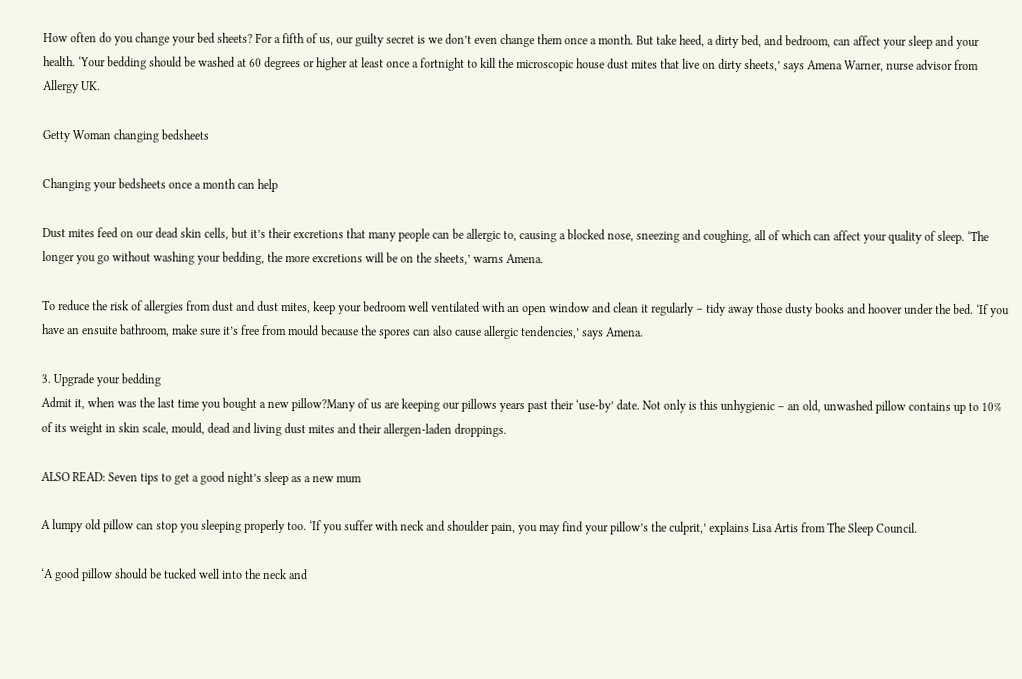How often do you change your bed sheets? For a fifth of us, our guilty secret is we don’t even change them once a month. But take heed, a dirty bed, and bedroom, can affect your sleep and your health. ‘Your bedding should be washed at 60 degrees or higher at least once a fortnight to kill the microscopic house dust mites that live on dirty sheets,’ says Amena Warner, nurse advisor from Allergy UK.

Getty Woman changing bedsheets

Changing your bedsheets once a month can help

Dust mites feed on our dead skin cells, but it’s their excretions that many people can be allergic to, causing a blocked nose, sneezing and coughing, all of which can affect your quality of sleep. ‘The longer you go without washing your bedding, the more excretions will be on the sheets,’ warns Amena.

To reduce the risk of allergies from dust and dust mites, keep your bedroom well ventilated with an open window and clean it regularly – tidy away those dusty books and hoover under the bed. ‘If you have an ensuite bathroom, make sure it’s free from mould because the spores can also cause allergic tendencies,’ says Amena.

3. Upgrade your bedding
Admit it, when was the last time you bought a new pillow?Many of us are keeping our pillows years past their ‘use-by’ date. Not only is this unhygienic – an old, unwashed pillow contains up to 10% of its weight in skin scale, mould, dead and living dust mites and their allergen-laden droppings.

ALSO READ: Seven tips to get a good night’s sleep as a new mum

A lumpy old pillow can stop you sleeping properly too. ‘If you suffer with neck and shoulder pain, you may find your pillow’s the culprit,’ explains Lisa Artis from The Sleep Council.

‘A good pillow should be tucked well into the neck and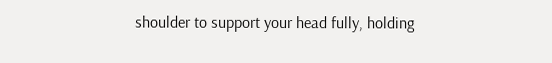shoulder to support your head fully, holding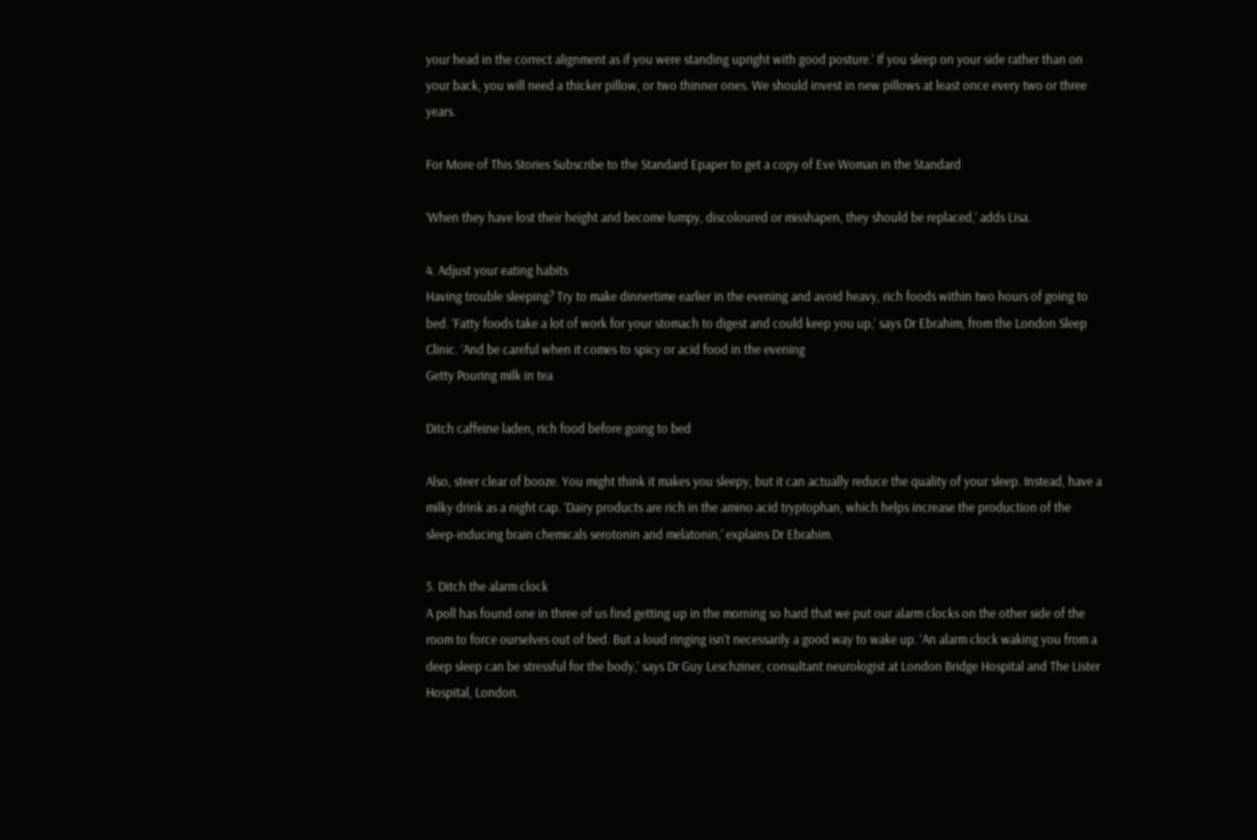your head in the correct alignment as if you were standing upright with good posture.’ If you sleep on your side rather than on your back, you will need a thicker pillow, or two thinner ones. We should invest in new pillows at least once every two or three years.

For More of This Stories Subscribe to the Standard Epaper to get a copy of Eve Woman in the Standard

‘When they have lost their height and become lumpy, discoloured or misshapen, they should be replaced,’ adds Lisa.

4. Adjust your eating habits
Having trouble sleeping? Try to make dinnertime earlier in the evening and avoid heavy, rich foods within two hours of going to bed. ‘Fatty foods take a lot of work for your stomach to digest and could keep you up,’ says Dr Ebrahim, from the London Sleep Clinic. ‘And be careful when it comes to spicy or acid food in the evening
Getty Pouring milk in tea

Ditch caffeine laden, rich food before going to bed

Also, steer clear of booze. You might think it makes you sleepy, but it can actually reduce the quality of your sleep. Instead, have a milky drink as a night cap. ‘Dairy products are rich in the amino acid tryptophan, which helps increase the production of the sleep-inducing brain chemicals serotonin and melatonin,’ explains Dr Ebrahim.

5. Ditch the alarm clock
A poll has found one in three of us find getting up in the morning so hard that we put our alarm clocks on the other side of the room to force ourselves out of bed. But a loud ringing isn’t necessarily a good way to wake up. ‘An alarm clock waking you from a deep sleep can be stressful for the body,’ says Dr Guy Leschziner, consultant neurologist at London Bridge Hospital and The Lister Hospital, London.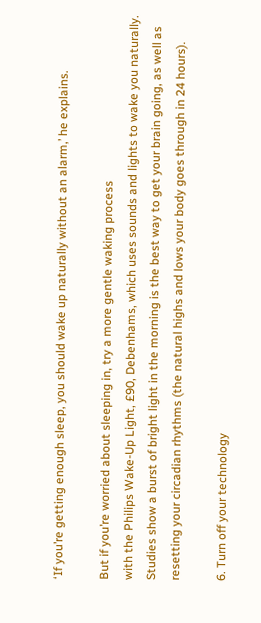‘If you’re getting enough sleep, you should wake up naturally without an alarm,’ he explains.

But if you’re worried about sleeping in, try a more gentle waking process
with the Philips Wake-Up Light, £90, Debenhams, which uses sounds and lights to wake you naturally. Studies show a burst of bright light in the morning is the best way to get your brain going, as well as resetting your circadian rhythms (the natural highs and lows your body goes through in 24 hours).

6. Turn off your technology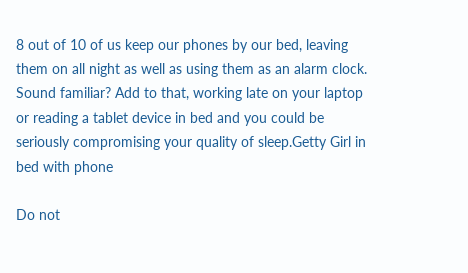8 out of 10 of us keep our phones by our bed, leaving them on all night as well as using them as an alarm clock. Sound familiar? Add to that, working late on your laptop or reading a tablet device in bed and you could be seriously compromising your quality of sleep.Getty Girl in bed with phone

Do not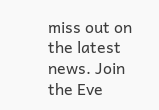miss out on the latest news. Join the Eve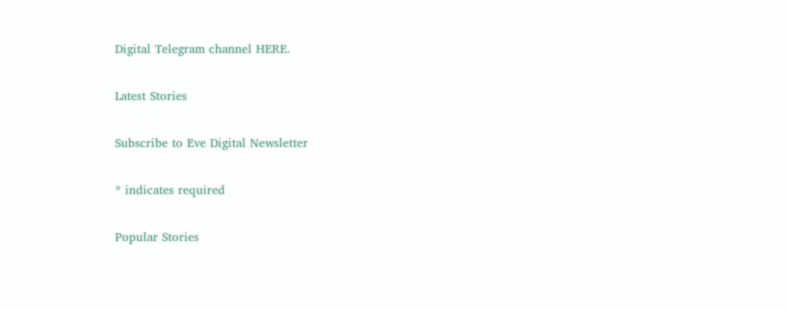Digital Telegram channel HERE.

Latest Stories

Subscribe to Eve Digital Newsletter

* indicates required

Popular Stories